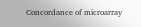Concordance of microarray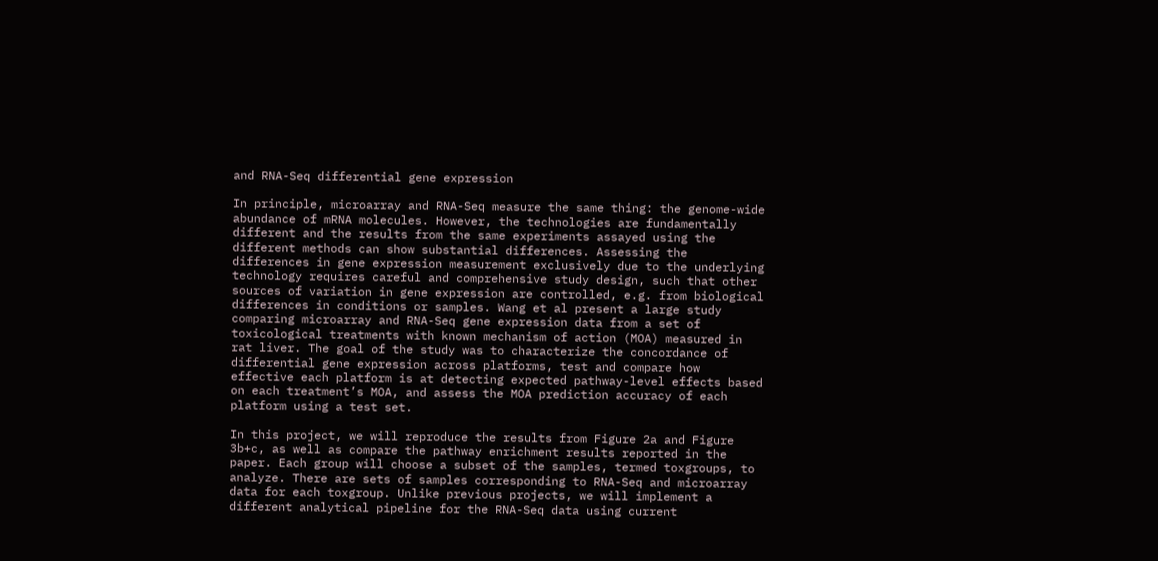and RNA-Seq differential gene expression

In principle, microarray and RNA-Seq measure the same thing: the genome-wide abundance of mRNA molecules. However, the technologies are fundamentally different and the results from the same experiments assayed using the different methods can show substantial differences. Assessing the differences in gene expression measurement exclusively due to the underlying technology requires careful and comprehensive study design, such that other sources of variation in gene expression are controlled, e.g. from biological differences in conditions or samples. Wang et al present a large study comparing microarray and RNA-Seq gene expression data from a set of toxicological treatments with known mechanism of action (MOA) measured in rat liver. The goal of the study was to characterize the concordance of differential gene expression across platforms, test and compare how effective each platform is at detecting expected pathway-level effects based on each treatment’s MOA, and assess the MOA prediction accuracy of each platform using a test set.

In this project, we will reproduce the results from Figure 2a and Figure 3b+c, as well as compare the pathway enrichment results reported in the paper. Each group will choose a subset of the samples, termed toxgroups, to analyze. There are sets of samples corresponding to RNA-Seq and microarray data for each toxgroup. Unlike previous projects, we will implement a different analytical pipeline for the RNA-Seq data using current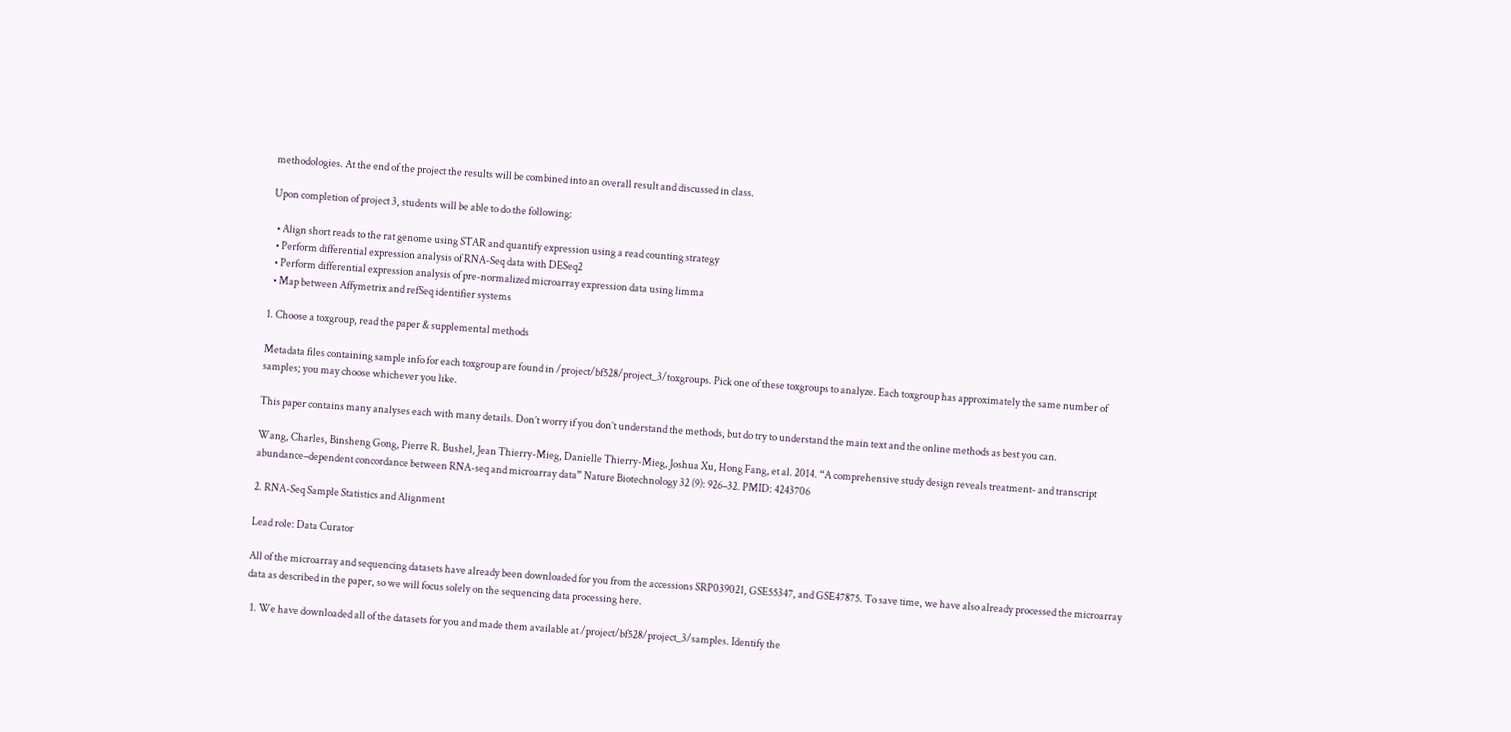methodologies. At the end of the project the results will be combined into an overall result and discussed in class.

Upon completion of project 3, students will be able to do the following:

  • Align short reads to the rat genome using STAR and quantify expression using a read counting strategy
  • Perform differential expression analysis of RNA-Seq data with DESeq2
  • Perform differential expression analysis of pre-normalized microarray expression data using limma
  • Map between Affymetrix and refSeq identifier systems

1. Choose a toxgroup, read the paper & supplemental methods

Metadata files containing sample info for each toxgroup are found in /project/bf528/project_3/toxgroups. Pick one of these toxgroups to analyze. Each toxgroup has approximately the same number of samples; you may choose whichever you like.

This paper contains many analyses each with many details. Don’t worry if you don’t understand the methods, but do try to understand the main text and the online methods as best you can.

Wang, Charles, Binsheng Gong, Pierre R. Bushel, Jean Thierry-Mieg, Danielle Thierry-Mieg, Joshua Xu, Hong Fang, et al. 2014. “A comprehensive study design reveals treatment- and transcript abundance–dependent concordance between RNA-seq and microarray data” Nature Biotechnology 32 (9): 926–32. PMID: 4243706

2. RNA-Seq Sample Statistics and Alignment

Lead role: Data Curator

All of the microarray and sequencing datasets have already been downloaded for you from the accessions SRP039021, GSE55347, and GSE47875. To save time, we have also already processed the microarray data as described in the paper, so we will focus solely on the sequencing data processing here.

  1. We have downloaded all of the datasets for you and made them available at /project/bf528/project_3/samples. Identify the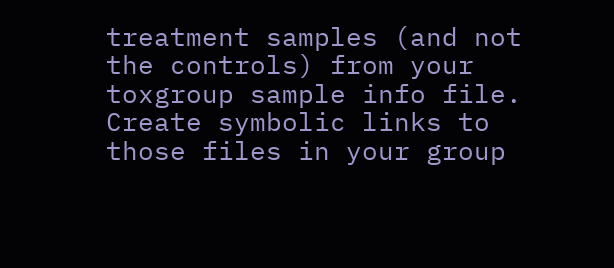treatment samples (and not the controls) from your toxgroup sample info file. Create symbolic links to those files in your group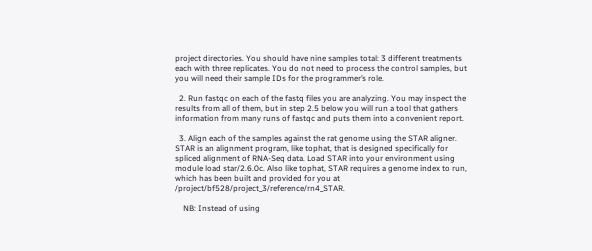project directories. You should have nine samples total: 3 different treatments each with three replicates. You do not need to process the control samples, but you will need their sample IDs for the programmer’s role.

  2. Run fastqc on each of the fastq files you are analyzing. You may inspect the results from all of them, but in step 2.5 below you will run a tool that gathers information from many runs of fastqc and puts them into a convenient report.

  3. Align each of the samples against the rat genome using the STAR aligner. STAR is an alignment program, like tophat, that is designed specifically for spliced alignment of RNA-Seq data. Load STAR into your environment using module load star/2.6.0c. Also like tophat, STAR requires a genome index to run, which has been built and provided for you at /project/bf528/project_3/reference/rn4_STAR.

    NB: Instead of using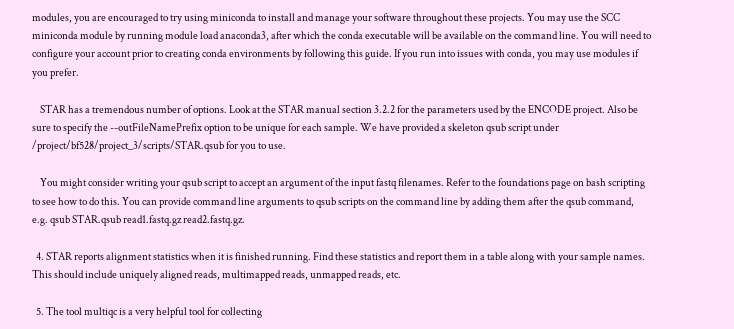modules, you are encouraged to try using miniconda to install and manage your software throughout these projects. You may use the SCC miniconda module by running module load anaconda3, after which the conda executable will be available on the command line. You will need to configure your account prior to creating conda environments by following this guide. If you run into issues with conda, you may use modules if you prefer.

    STAR has a tremendous number of options. Look at the STAR manual section 3.2.2 for the parameters used by the ENCODE project. Also be sure to specify the --outFileNamePrefix option to be unique for each sample. We have provided a skeleton qsub script under /project/bf528/project_3/scripts/STAR.qsub for you to use.

    You might consider writing your qsub script to accept an argument of the input fastq filenames. Refer to the foundations page on bash scripting to see how to do this. You can provide command line arguments to qsub scripts on the command line by adding them after the qsub command, e.g. qsub STAR.qsub read1.fastq.gz read2.fastq.gz.

  4. STAR reports alignment statistics when it is finished running. Find these statistics and report them in a table along with your sample names. This should include uniquely aligned reads, multimapped reads, unmapped reads, etc.

  5. The tool multiqc is a very helpful tool for collecting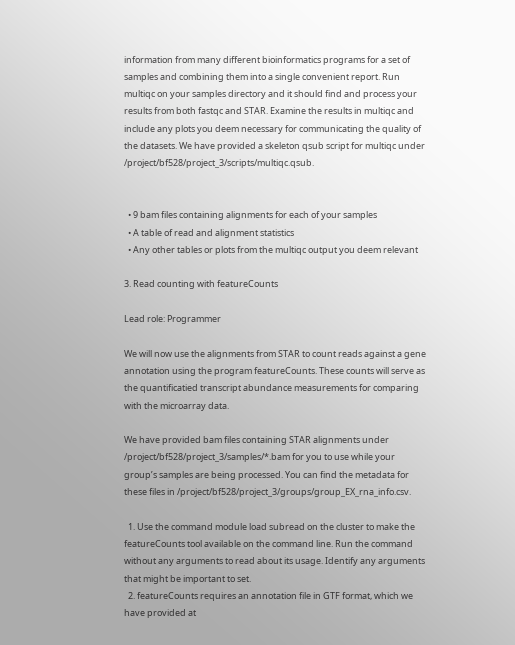information from many different bioinformatics programs for a set of samples and combining them into a single convenient report. Run multiqc on your samples directory and it should find and process your results from both fastqc and STAR. Examine the results in multiqc and include any plots you deem necessary for communicating the quality of the datasets. We have provided a skeleton qsub script for multiqc under /project/bf528/project_3/scripts/multiqc.qsub.


  • 9 bam files containing alignments for each of your samples
  • A table of read and alignment statistics
  • Any other tables or plots from the multiqc output you deem relevant

3. Read counting with featureCounts

Lead role: Programmer

We will now use the alignments from STAR to count reads against a gene annotation using the program featureCounts. These counts will serve as the quantificatied transcript abundance measurements for comparing with the microarray data.

We have provided bam files containing STAR alignments under /project/bf528/project_3/samples/*.bam for you to use while your group’s samples are being processed. You can find the metadata for these files in /project/bf528/project_3/groups/group_EX_rna_info.csv.

  1. Use the command module load subread on the cluster to make the featureCounts tool available on the command line. Run the command without any arguments to read about its usage. Identify any arguments that might be important to set.
  2. featureCounts requires an annotation file in GTF format, which we have provided at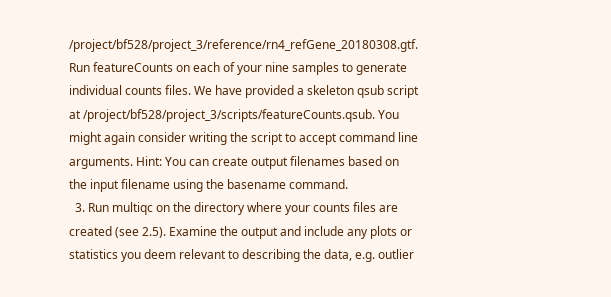/project/bf528/project_3/reference/rn4_refGene_20180308.gtf. Run featureCounts on each of your nine samples to generate individual counts files. We have provided a skeleton qsub script at /project/bf528/project_3/scripts/featureCounts.qsub. You might again consider writing the script to accept command line arguments. Hint: You can create output filenames based on the input filename using the basename command.
  3. Run multiqc on the directory where your counts files are created (see 2.5). Examine the output and include any plots or statistics you deem relevant to describing the data, e.g. outlier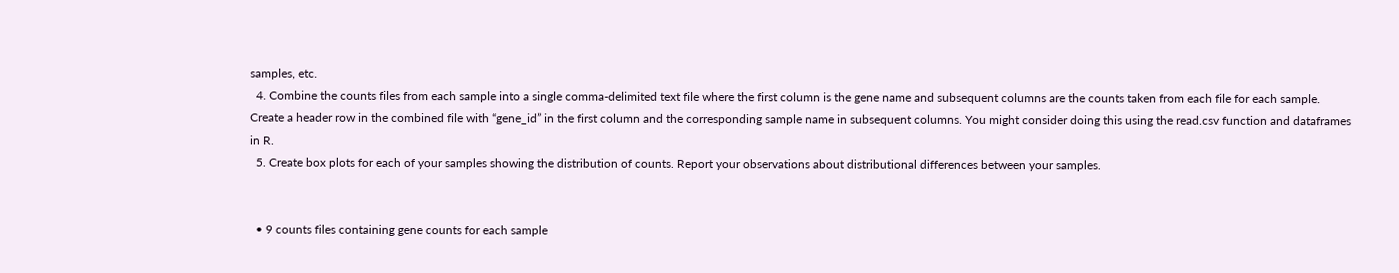samples, etc.
  4. Combine the counts files from each sample into a single comma-delimited text file where the first column is the gene name and subsequent columns are the counts taken from each file for each sample. Create a header row in the combined file with “gene_id” in the first column and the corresponding sample name in subsequent columns. You might consider doing this using the read.csv function and dataframes in R.
  5. Create box plots for each of your samples showing the distribution of counts. Report your observations about distributional differences between your samples.


  • 9 counts files containing gene counts for each sample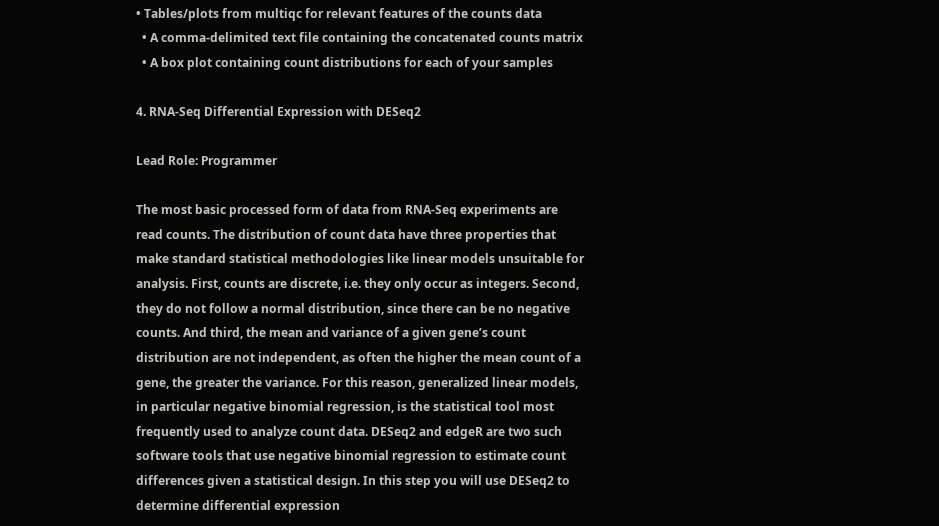• Tables/plots from multiqc for relevant features of the counts data
  • A comma-delimited text file containing the concatenated counts matrix
  • A box plot containing count distributions for each of your samples

4. RNA-Seq Differential Expression with DESeq2

Lead Role: Programmer

The most basic processed form of data from RNA-Seq experiments are read counts. The distribution of count data have three properties that make standard statistical methodologies like linear models unsuitable for analysis. First, counts are discrete, i.e. they only occur as integers. Second, they do not follow a normal distribution, since there can be no negative counts. And third, the mean and variance of a given gene’s count distribution are not independent, as often the higher the mean count of a gene, the greater the variance. For this reason, generalized linear models, in particular negative binomial regression, is the statistical tool most frequently used to analyze count data. DESeq2 and edgeR are two such software tools that use negative binomial regression to estimate count differences given a statistical design. In this step you will use DESeq2 to determine differential expression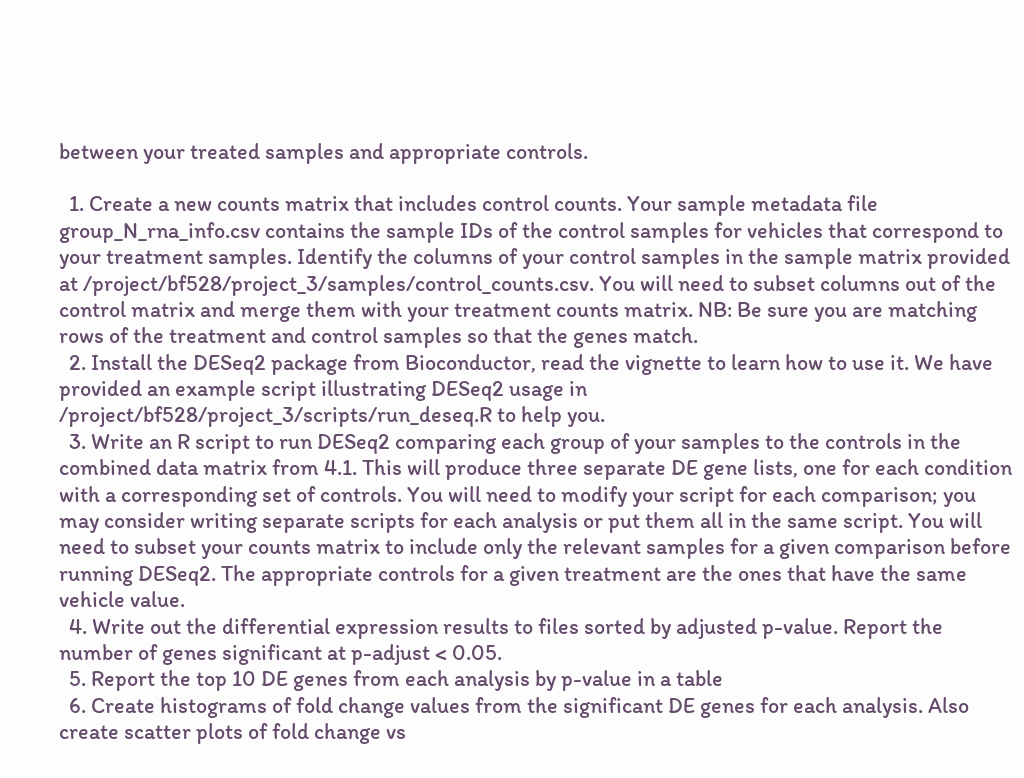between your treated samples and appropriate controls.

  1. Create a new counts matrix that includes control counts. Your sample metadata file group_N_rna_info.csv contains the sample IDs of the control samples for vehicles that correspond to your treatment samples. Identify the columns of your control samples in the sample matrix provided at /project/bf528/project_3/samples/control_counts.csv. You will need to subset columns out of the control matrix and merge them with your treatment counts matrix. NB: Be sure you are matching rows of the treatment and control samples so that the genes match.
  2. Install the DESeq2 package from Bioconductor, read the vignette to learn how to use it. We have provided an example script illustrating DESeq2 usage in /project/bf528/project_3/scripts/run_deseq.R to help you.
  3. Write an R script to run DESeq2 comparing each group of your samples to the controls in the combined data matrix from 4.1. This will produce three separate DE gene lists, one for each condition with a corresponding set of controls. You will need to modify your script for each comparison; you may consider writing separate scripts for each analysis or put them all in the same script. You will need to subset your counts matrix to include only the relevant samples for a given comparison before running DESeq2. The appropriate controls for a given treatment are the ones that have the same vehicle value.
  4. Write out the differential expression results to files sorted by adjusted p-value. Report the number of genes significant at p-adjust < 0.05.
  5. Report the top 10 DE genes from each analysis by p-value in a table
  6. Create histograms of fold change values from the significant DE genes for each analysis. Also create scatter plots of fold change vs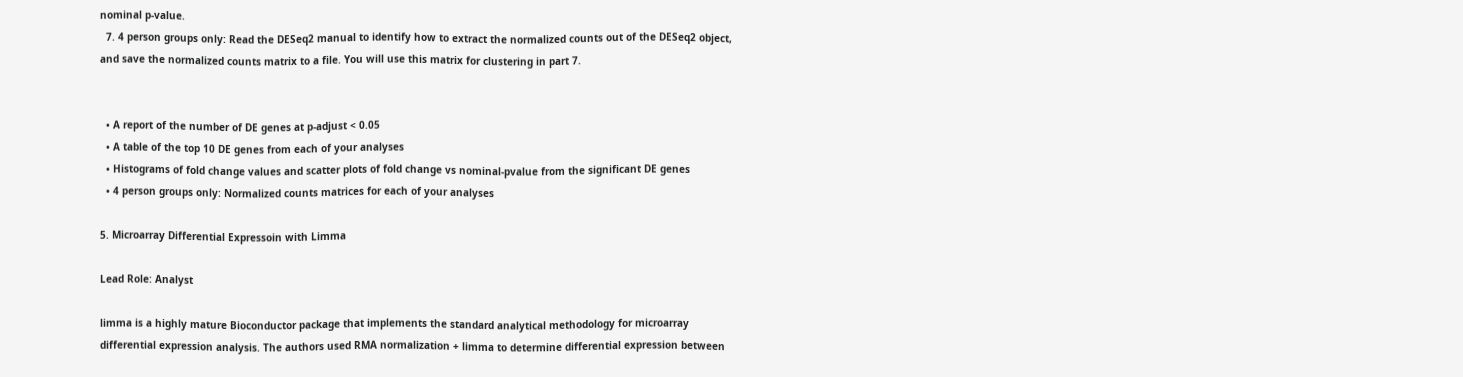nominal p-value.
  7. 4 person groups only: Read the DESeq2 manual to identify how to extract the normalized counts out of the DESeq2 object, and save the normalized counts matrix to a file. You will use this matrix for clustering in part 7.


  • A report of the number of DE genes at p-adjust < 0.05
  • A table of the top 10 DE genes from each of your analyses
  • Histograms of fold change values and scatter plots of fold change vs nominal-pvalue from the significant DE genes
  • 4 person groups only: Normalized counts matrices for each of your analyses

5. Microarray Differential Expressoin with Limma

Lead Role: Analyst

limma is a highly mature Bioconductor package that implements the standard analytical methodology for microarray differential expression analysis. The authors used RMA normalization + limma to determine differential expression between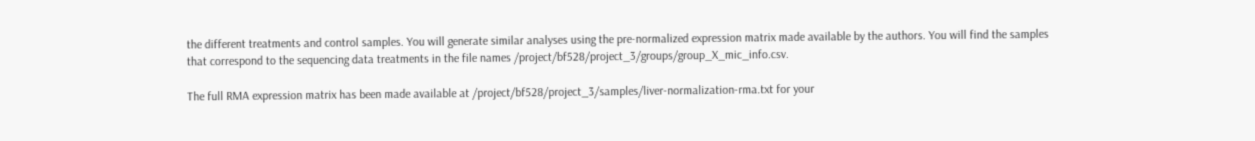the different treatments and control samples. You will generate similar analyses using the pre-normalized expression matrix made available by the authors. You will find the samples that correspond to the sequencing data treatments in the file names /project/bf528/project_3/groups/group_X_mic_info.csv.

The full RMA expression matrix has been made available at /project/bf528/project_3/samples/liver-normalization-rma.txt for your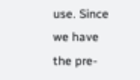use. Since we have the pre-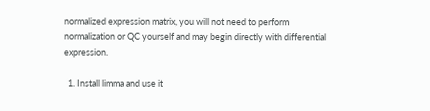normalized expression matrix, you will not need to perform normalization or QC yourself and may begin directly with differential expression.

  1. Install limma and use it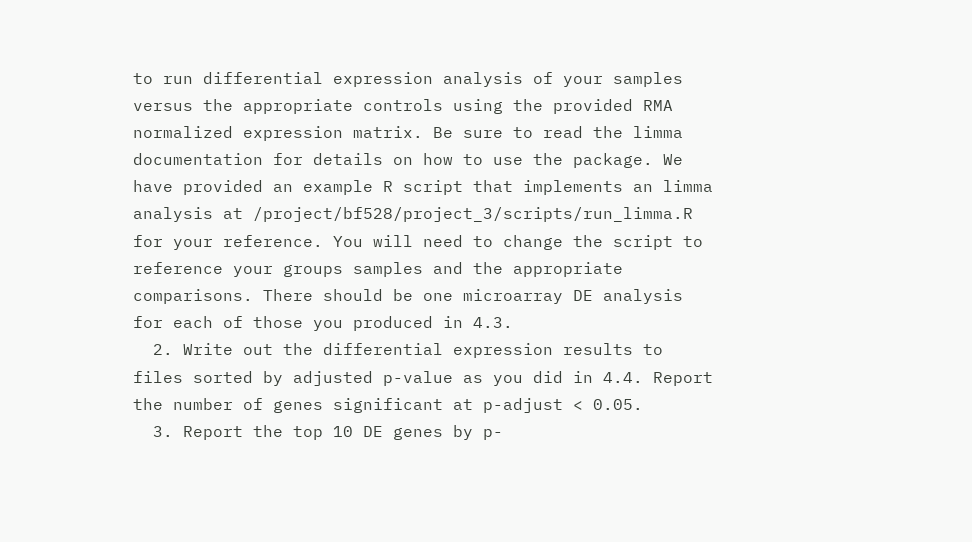to run differential expression analysis of your samples versus the appropriate controls using the provided RMA normalized expression matrix. Be sure to read the limma documentation for details on how to use the package. We have provided an example R script that implements an limma analysis at /project/bf528/project_3/scripts/run_limma.R for your reference. You will need to change the script to reference your groups samples and the appropriate comparisons. There should be one microarray DE analysis for each of those you produced in 4.3.
  2. Write out the differential expression results to files sorted by adjusted p-value as you did in 4.4. Report the number of genes significant at p-adjust < 0.05.
  3. Report the top 10 DE genes by p-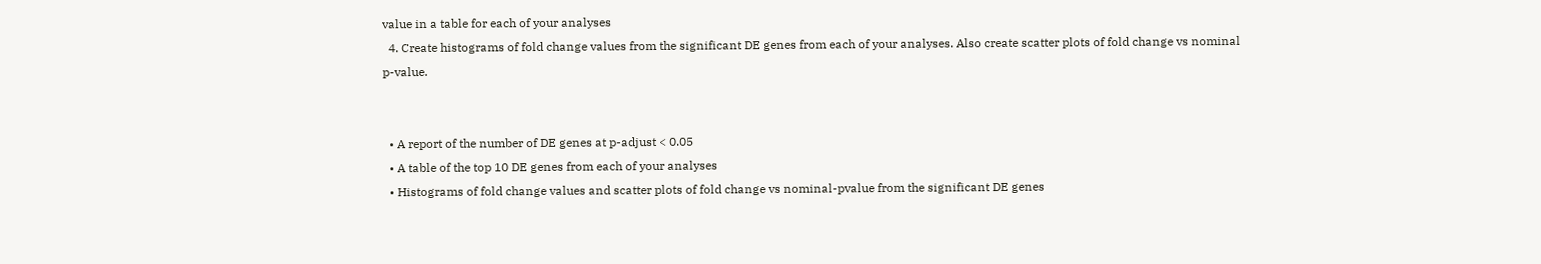value in a table for each of your analyses
  4. Create histograms of fold change values from the significant DE genes from each of your analyses. Also create scatter plots of fold change vs nominal p-value.


  • A report of the number of DE genes at p-adjust < 0.05
  • A table of the top 10 DE genes from each of your analyses
  • Histograms of fold change values and scatter plots of fold change vs nominal-pvalue from the significant DE genes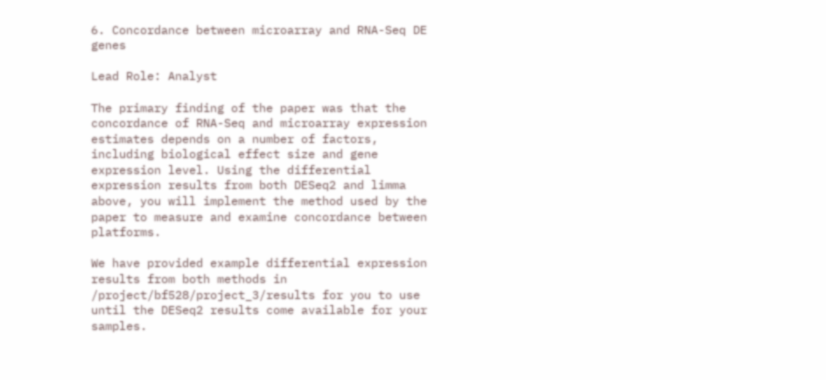6. Concordance between microarray and RNA-Seq DE genes

Lead Role: Analyst

The primary finding of the paper was that the concordance of RNA-Seq and microarray expression estimates depends on a number of factors, including biological effect size and gene expression level. Using the differential expression results from both DESeq2 and limma above, you will implement the method used by the paper to measure and examine concordance between platforms.

We have provided example differential expression results from both methods in /project/bf528/project_3/results for you to use until the DESeq2 results come available for your samples.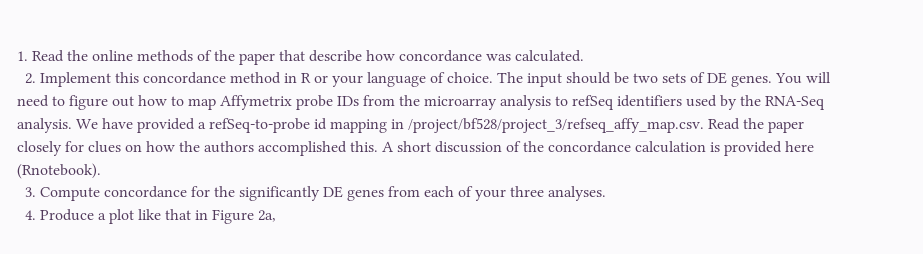1. Read the online methods of the paper that describe how concordance was calculated.
  2. Implement this concordance method in R or your language of choice. The input should be two sets of DE genes. You will need to figure out how to map Affymetrix probe IDs from the microarray analysis to refSeq identifiers used by the RNA-Seq analysis. We have provided a refSeq-to-probe id mapping in /project/bf528/project_3/refseq_affy_map.csv. Read the paper closely for clues on how the authors accomplished this. A short discussion of the concordance calculation is provided here (Rnotebook).
  3. Compute concordance for the significantly DE genes from each of your three analyses.
  4. Produce a plot like that in Figure 2a,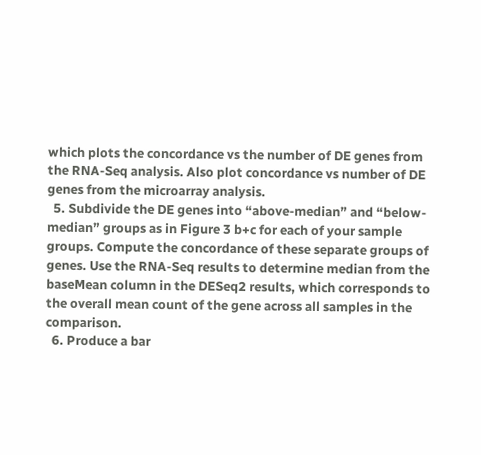which plots the concordance vs the number of DE genes from the RNA-Seq analysis. Also plot concordance vs number of DE genes from the microarray analysis.
  5. Subdivide the DE genes into “above-median” and “below-median” groups as in Figure 3 b+c for each of your sample groups. Compute the concordance of these separate groups of genes. Use the RNA-Seq results to determine median from the baseMean column in the DESeq2 results, which corresponds to the overall mean count of the gene across all samples in the comparison.
  6. Produce a bar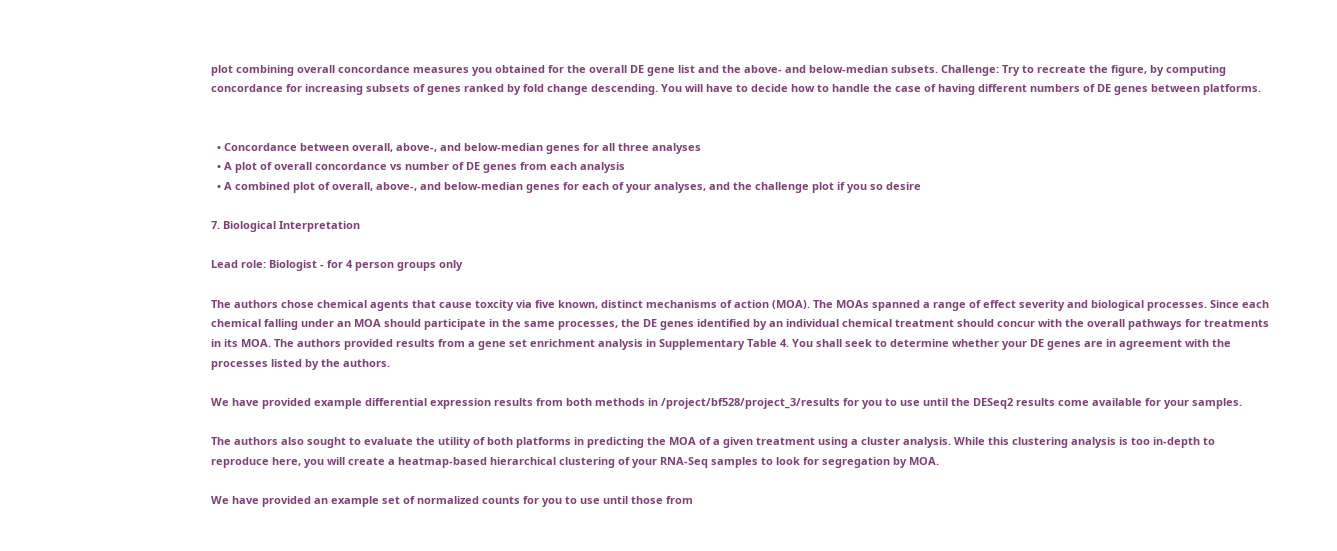plot combining overall concordance measures you obtained for the overall DE gene list and the above- and below-median subsets. Challenge: Try to recreate the figure, by computing concordance for increasing subsets of genes ranked by fold change descending. You will have to decide how to handle the case of having different numbers of DE genes between platforms.


  • Concordance between overall, above-, and below-median genes for all three analyses
  • A plot of overall concordance vs number of DE genes from each analysis
  • A combined plot of overall, above-, and below-median genes for each of your analyses, and the challenge plot if you so desire

7. Biological Interpretation

Lead role: Biologist - for 4 person groups only

The authors chose chemical agents that cause toxcity via five known, distinct mechanisms of action (MOA). The MOAs spanned a range of effect severity and biological processes. Since each chemical falling under an MOA should participate in the same processes, the DE genes identified by an individual chemical treatment should concur with the overall pathways for treatments in its MOA. The authors provided results from a gene set enrichment analysis in Supplementary Table 4. You shall seek to determine whether your DE genes are in agreement with the processes listed by the authors.

We have provided example differential expression results from both methods in /project/bf528/project_3/results for you to use until the DESeq2 results come available for your samples.

The authors also sought to evaluate the utility of both platforms in predicting the MOA of a given treatment using a cluster analysis. While this clustering analysis is too in-depth to reproduce here, you will create a heatmap-based hierarchical clustering of your RNA-Seq samples to look for segregation by MOA.

We have provided an example set of normalized counts for you to use until those from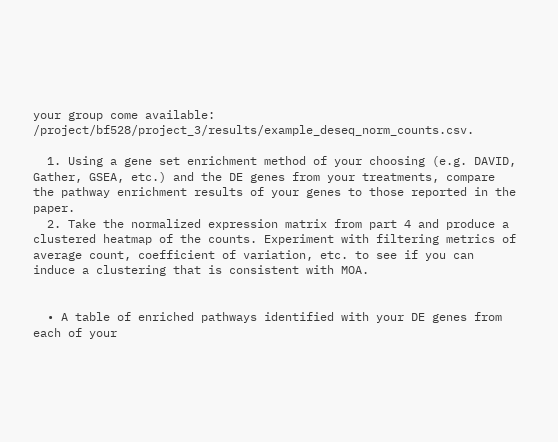your group come available: /project/bf528/project_3/results/example_deseq_norm_counts.csv.

  1. Using a gene set enrichment method of your choosing (e.g. DAVID, Gather, GSEA, etc.) and the DE genes from your treatments, compare the pathway enrichment results of your genes to those reported in the paper.
  2. Take the normalized expression matrix from part 4 and produce a clustered heatmap of the counts. Experiment with filtering metrics of average count, coefficient of variation, etc. to see if you can induce a clustering that is consistent with MOA.


  • A table of enriched pathways identified with your DE genes from each of your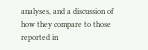analyses, and a discussion of how they compare to those reported in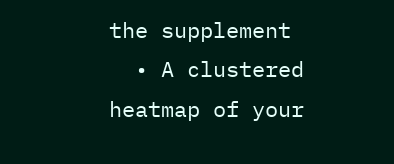the supplement
  • A clustered heatmap of your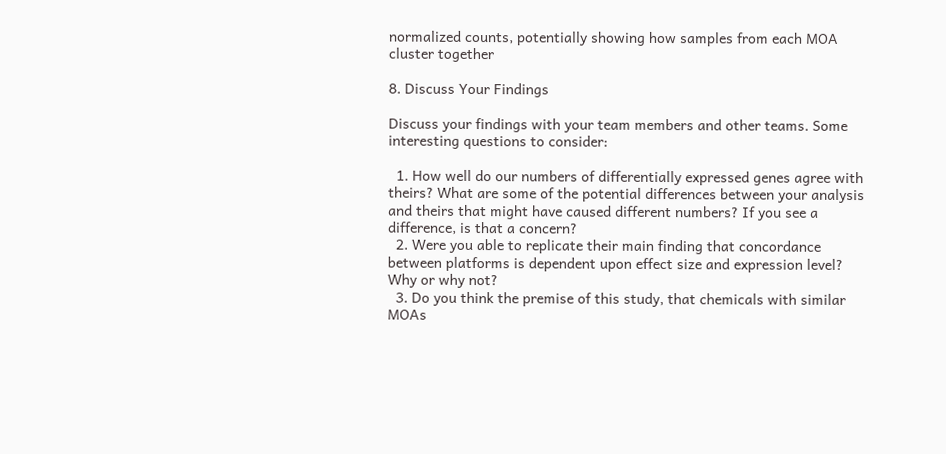normalized counts, potentially showing how samples from each MOA cluster together

8. Discuss Your Findings

Discuss your findings with your team members and other teams. Some interesting questions to consider:

  1. How well do our numbers of differentially expressed genes agree with theirs? What are some of the potential differences between your analysis and theirs that might have caused different numbers? If you see a difference, is that a concern?
  2. Were you able to replicate their main finding that concordance between platforms is dependent upon effect size and expression level? Why or why not?
  3. Do you think the premise of this study, that chemicals with similar MOAs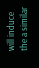will induce the a similar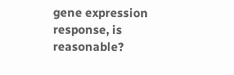gene expression response, is reasonable?